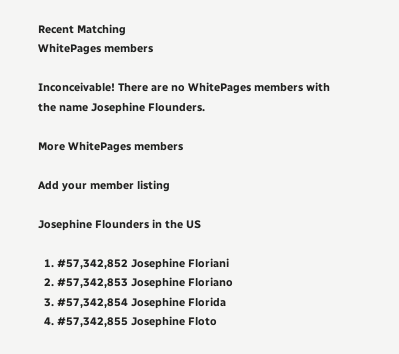Recent Matching
WhitePages members

Inconceivable! There are no WhitePages members with the name Josephine Flounders.

More WhitePages members

Add your member listing

Josephine Flounders in the US

  1. #57,342,852 Josephine Floriani
  2. #57,342,853 Josephine Floriano
  3. #57,342,854 Josephine Florida
  4. #57,342,855 Josephine Floto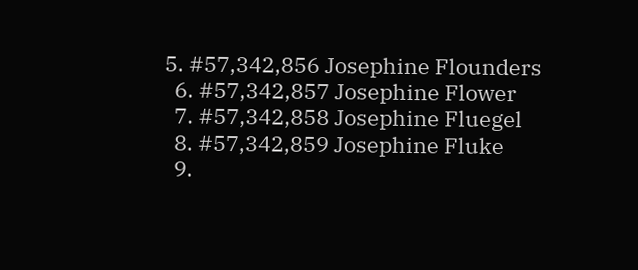5. #57,342,856 Josephine Flounders
  6. #57,342,857 Josephine Flower
  7. #57,342,858 Josephine Fluegel
  8. #57,342,859 Josephine Fluke
  9.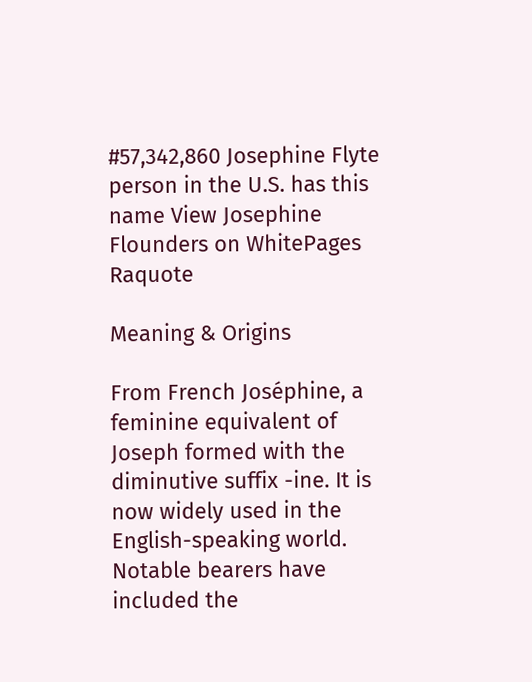#57,342,860 Josephine Flyte
person in the U.S. has this name View Josephine Flounders on WhitePages Raquote

Meaning & Origins

From French Joséphine, a feminine equivalent of Joseph formed with the diminutive suffix -ine. It is now widely used in the English-speaking world. Notable bearers have included the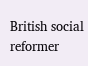British social reformer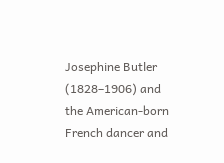Josephine Butler (1828–1906) and the American-born French dancer and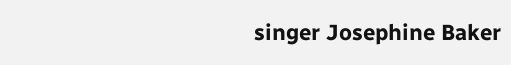singer Josephine Baker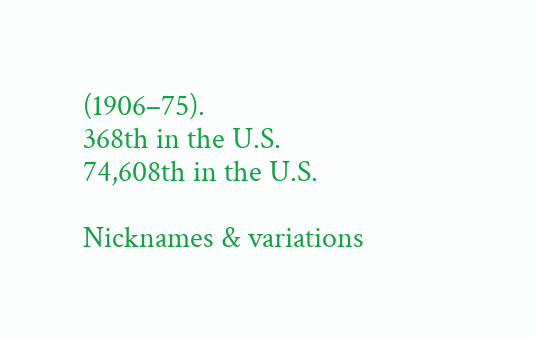(1906–75).
368th in the U.S.
74,608th in the U.S.

Nicknames & variations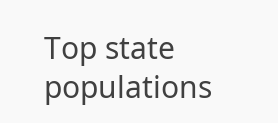Top state populations